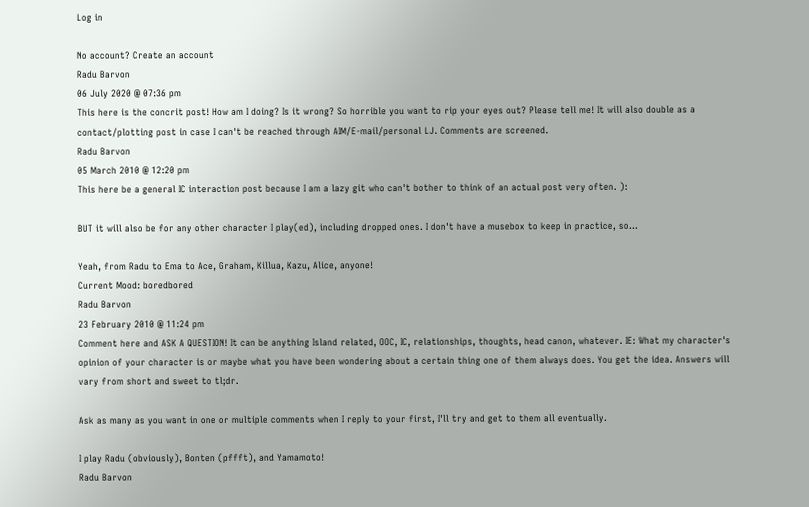Log in

No account? Create an account
Radu Barvon
06 July 2020 @ 07:36 pm
This here is the concrit post! How am I doing? Is it wrong? So horrible you want to rip your eyes out? Please tell me! It will also double as a contact/plotting post in case I can't be reached through AIM/E-mail/personal LJ. Comments are screened.
Radu Barvon
05 March 2010 @ 12:20 pm
This here be a general IC interaction post because I am a lazy git who can't bother to think of an actual post very often. ):

BUT it will also be for any other character I play(ed), including dropped ones. I don't have a musebox to keep in practice, so...

Yeah, from Radu to Ema to Ace, Graham, Killua, Kazu, Alice, anyone!
Current Mood: boredbored
Radu Barvon
23 February 2010 @ 11:24 pm
Comment here and ASK A QUESTION! It can be anything Island related, OOC, IC, relationships, thoughts, head canon, whatever. IE: What my character's opinion of your character is or maybe what you have been wondering about a certain thing one of them always does. You get the idea. Answers will vary from short and sweet to tl;dr.

Ask as many as you want in one or multiple comments when I reply to your first, I'll try and get to them all eventually.

I play Radu (obviously), Bonten (pffft), and Yamamoto!
Radu Barvon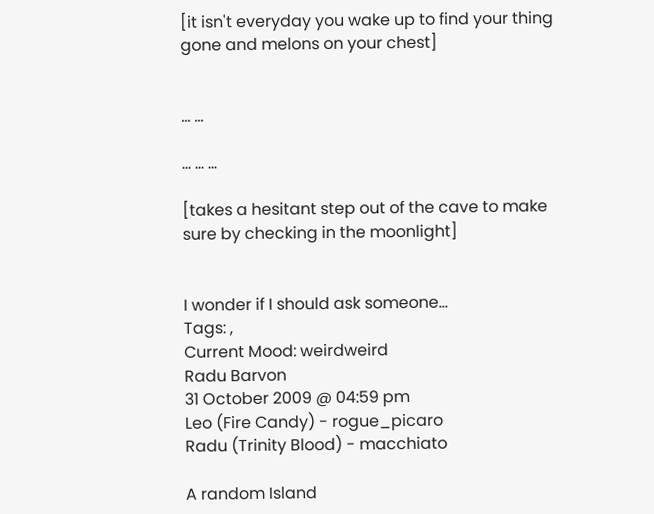[it isn't everyday you wake up to find your thing gone and melons on your chest]


... ...

... ... ...

[takes a hesitant step out of the cave to make sure by checking in the moonlight]


I wonder if I should ask someone...
Tags: ,
Current Mood: weirdweird
Radu Barvon
31 October 2009 @ 04:59 pm
Leo (Fire Candy) - rogue_picaro
Radu (Trinity Blood) - macchiato

A random Island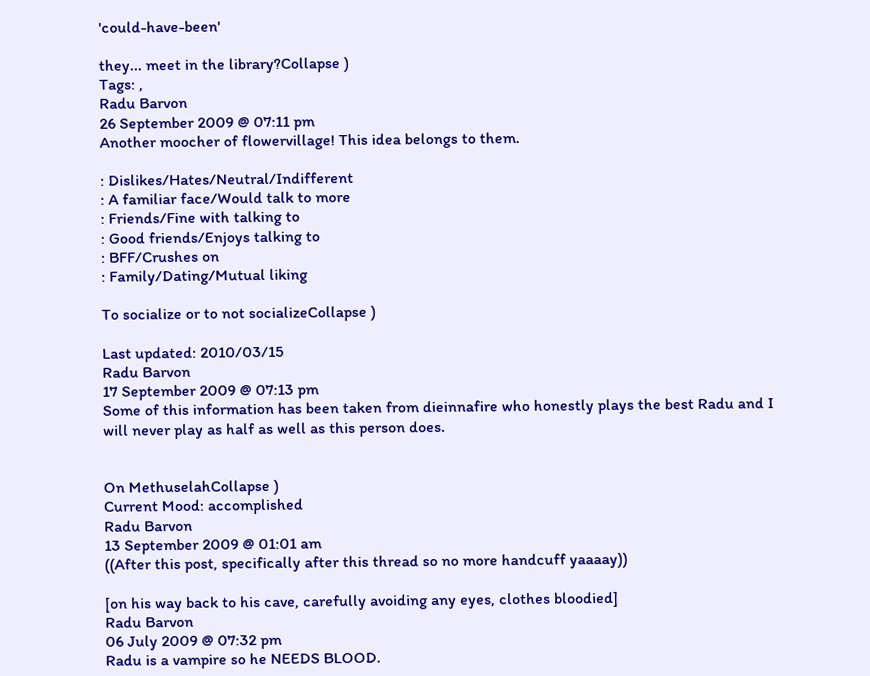'could-have-been'

they... meet in the library?Collapse )
Tags: ,
Radu Barvon
26 September 2009 @ 07:11 pm
Another moocher of flowervillage! This idea belongs to them.

: Dislikes/Hates/Neutral/Indifferent
: A familiar face/Would talk to more
: Friends/Fine with talking to
: Good friends/Enjoys talking to
: BFF/Crushes on
: Family/Dating/Mutual liking

To socialize or to not socializeCollapse )

Last updated: 2010/03/15
Radu Barvon
17 September 2009 @ 07:13 pm
Some of this information has been taken from dieinnafire who honestly plays the best Radu and I will never play as half as well as this person does.


On MethuselahCollapse )
Current Mood: accomplished
Radu Barvon
13 September 2009 @ 01:01 am
((After this post, specifically after this thread so no more handcuff yaaaay))

[on his way back to his cave, carefully avoiding any eyes, clothes bloodied]
Radu Barvon
06 July 2009 @ 07:32 pm
Radu is a vampire so he NEEDS BLOOD.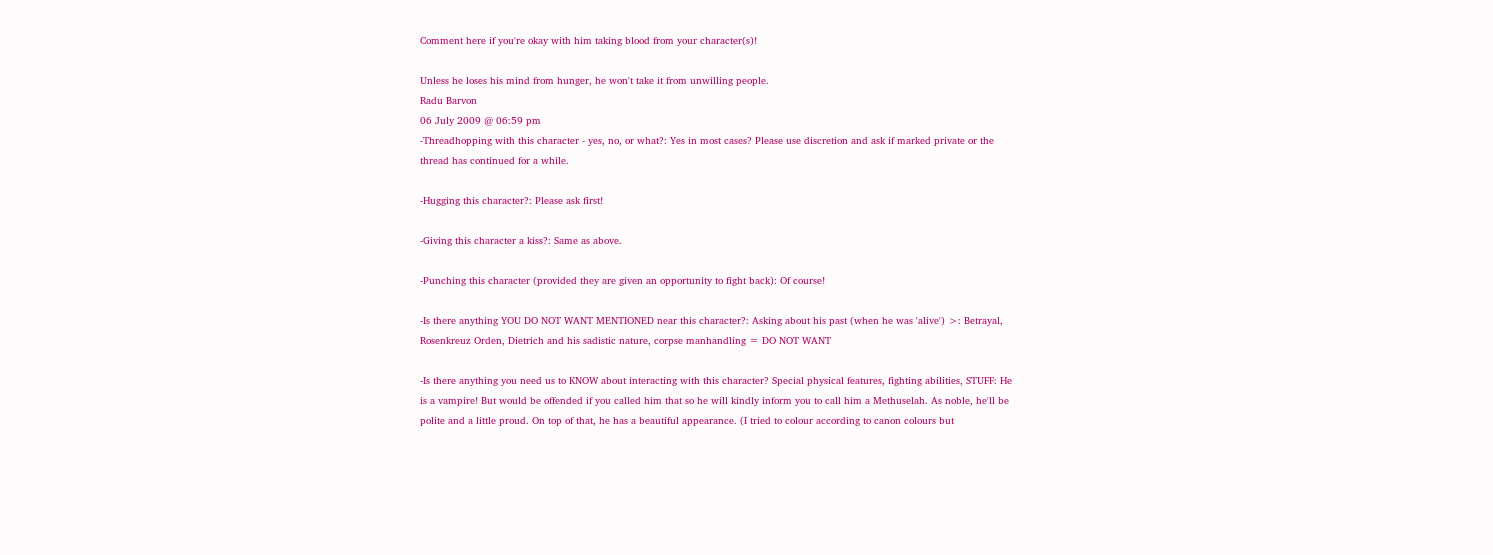Comment here if you're okay with him taking blood from your character(s)!

Unless he loses his mind from hunger, he won't take it from unwilling people.
Radu Barvon
06 July 2009 @ 06:59 pm
-Threadhopping with this character - yes, no, or what?: Yes in most cases? Please use discretion and ask if marked private or the thread has continued for a while.

-Hugging this character?: Please ask first!

-Giving this character a kiss?: Same as above.

-Punching this character (provided they are given an opportunity to fight back): Of course!

-Is there anything YOU DO NOT WANT MENTIONED near this character?: Asking about his past (when he was 'alive') >: Betrayal, Rosenkreuz Orden, Dietrich and his sadistic nature, corpse manhandling = DO NOT WANT

-Is there anything you need us to KNOW about interacting with this character? Special physical features, fighting abilities, STUFF: He is a vampire! But would be offended if you called him that so he will kindly inform you to call him a Methuselah. As noble, he'll be polite and a little proud. On top of that, he has a beautiful appearance. (I tried to colour according to canon colours but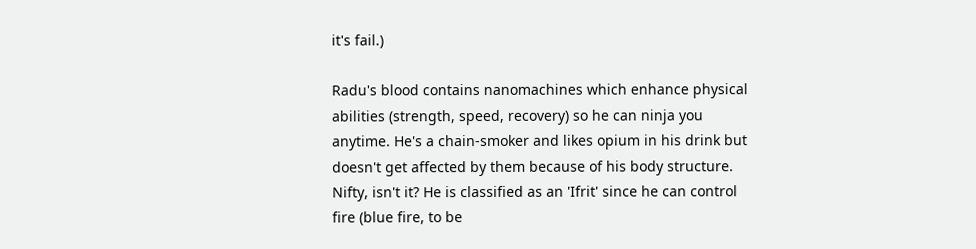it's fail.)

Radu's blood contains nanomachines which enhance physical abilities (strength, speed, recovery) so he can ninja you anytime. He's a chain-smoker and likes opium in his drink but doesn't get affected by them because of his body structure. Nifty, isn't it? He is classified as an 'Ifrit' since he can control fire (blue fire, to be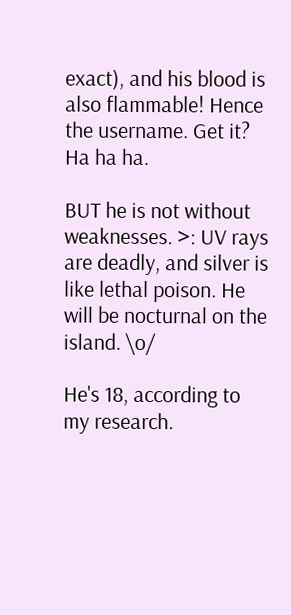exact), and his blood is also flammable! Hence the username. Get it? Ha ha ha.

BUT he is not without weaknesses. >: UV rays are deadly, and silver is like lethal poison. He will be nocturnal on the island. \o/

He's 18, according to my research.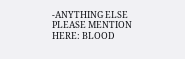-ANYTHING ELSE PLEASE MENTION HERE: BLOOD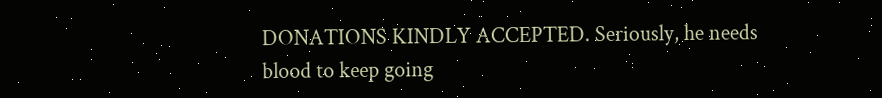DONATIONS KINDLY ACCEPTED. Seriously, he needs blood to keep going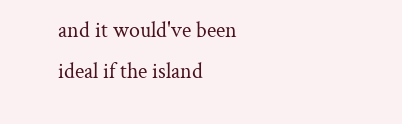and it would've been ideal if the island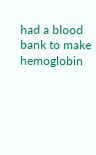had a blood bank to make hemoglobin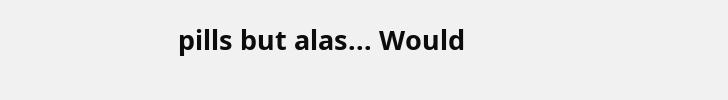pills but alas... Would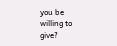you be willing to give?